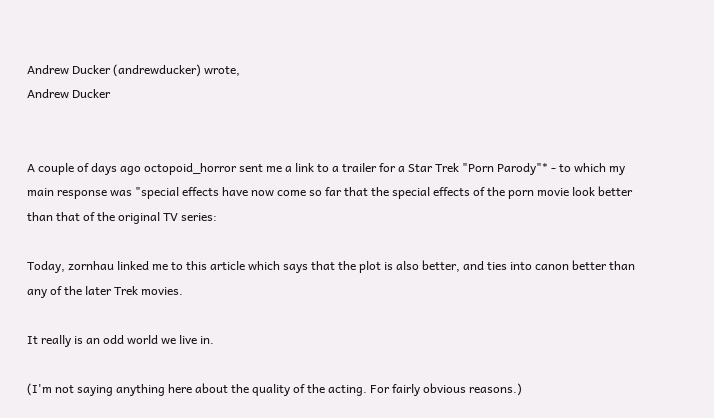Andrew Ducker (andrewducker) wrote,
Andrew Ducker


A couple of days ago octopoid_horror sent me a link to a trailer for a Star Trek "Porn Parody"* - to which my main response was "special effects have now come so far that the special effects of the porn movie look better than that of the original TV series:

Today, zornhau linked me to this article which says that the plot is also better, and ties into canon better than any of the later Trek movies.

It really is an odd world we live in.

(I'm not saying anything here about the quality of the acting. For fairly obvious reasons.)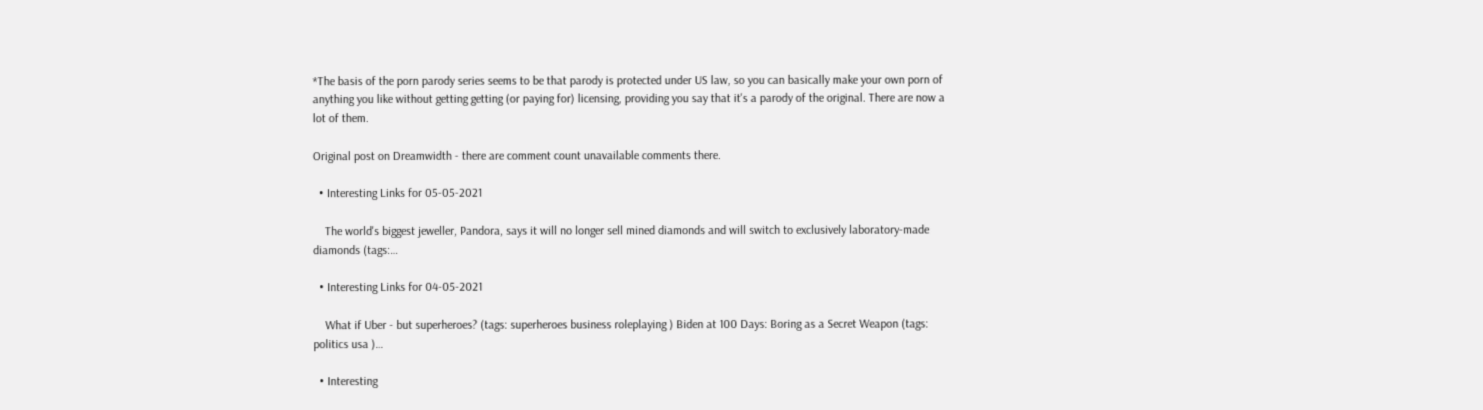*The basis of the porn parody series seems to be that parody is protected under US law, so you can basically make your own porn of anything you like without getting getting (or paying for) licensing, providing you say that it's a parody of the original. There are now a lot of them.

Original post on Dreamwidth - there are comment count unavailable comments there.

  • Interesting Links for 05-05-2021

    The world's biggest jeweller, Pandora, says it will no longer sell mined diamonds and will switch to exclusively laboratory-made diamonds (tags:…

  • Interesting Links for 04-05-2021

    What if Uber - but superheroes? (tags: superheroes business roleplaying ) Biden at 100 Days: Boring as a Secret Weapon (tags: politics usa )…

  • Interesting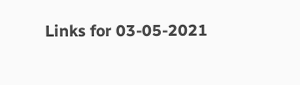Links for 03-05-2021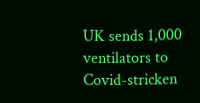UK sends 1,000 ventilators to Covid-stricken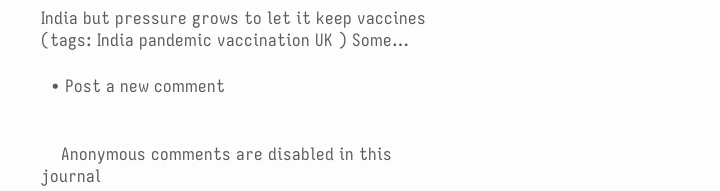India but pressure grows to let it keep vaccines (tags: India pandemic vaccination UK ) Some…

  • Post a new comment


    Anonymous comments are disabled in this journal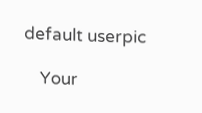default userpic

    Your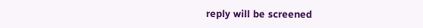reply will be screened